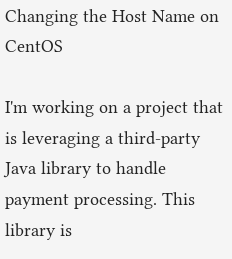Changing the Host Name on CentOS

I'm working on a project that is leveraging a third-party Java library to handle payment processing. This library is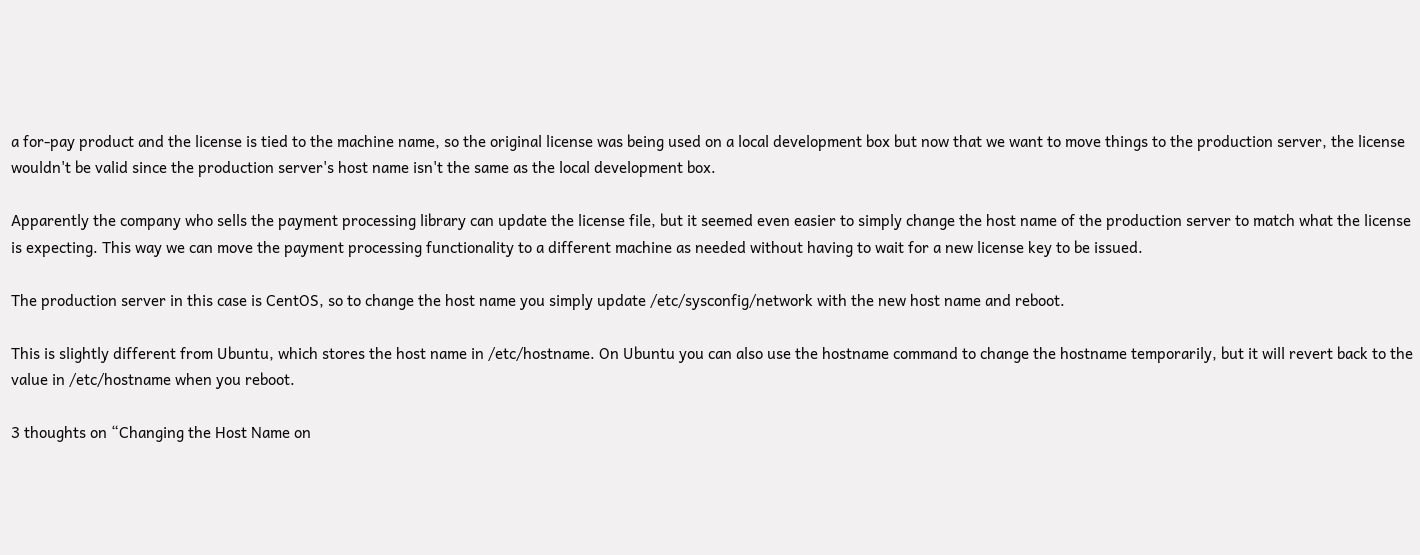a for-pay product and the license is tied to the machine name, so the original license was being used on a local development box but now that we want to move things to the production server, the license wouldn't be valid since the production server's host name isn't the same as the local development box.

Apparently the company who sells the payment processing library can update the license file, but it seemed even easier to simply change the host name of the production server to match what the license is expecting. This way we can move the payment processing functionality to a different machine as needed without having to wait for a new license key to be issued.

The production server in this case is CentOS, so to change the host name you simply update /etc/sysconfig/network with the new host name and reboot.

This is slightly different from Ubuntu, which stores the host name in /etc/hostname. On Ubuntu you can also use the hostname command to change the hostname temporarily, but it will revert back to the value in /etc/hostname when you reboot.

3 thoughts on “Changing the Host Name on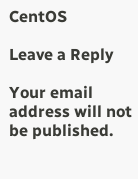CentOS

Leave a Reply

Your email address will not be published.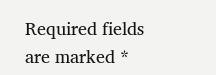Required fields are marked *